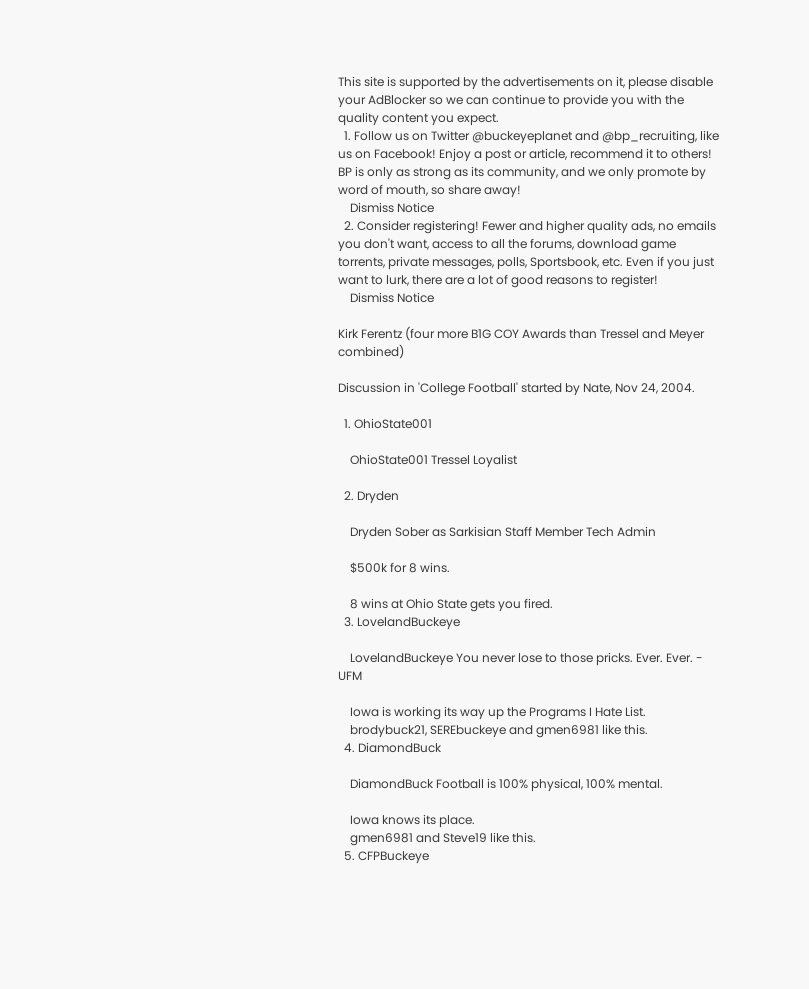This site is supported by the advertisements on it, please disable your AdBlocker so we can continue to provide you with the quality content you expect.
  1. Follow us on Twitter @buckeyeplanet and @bp_recruiting, like us on Facebook! Enjoy a post or article, recommend it to others! BP is only as strong as its community, and we only promote by word of mouth, so share away!
    Dismiss Notice
  2. Consider registering! Fewer and higher quality ads, no emails you don't want, access to all the forums, download game torrents, private messages, polls, Sportsbook, etc. Even if you just want to lurk, there are a lot of good reasons to register!
    Dismiss Notice

Kirk Ferentz (four more B1G COY Awards than Tressel and Meyer combined)

Discussion in 'College Football' started by Nate, Nov 24, 2004.

  1. OhioState001

    OhioState001 Tressel Loyalist

  2. Dryden

    Dryden Sober as Sarkisian Staff Member Tech Admin

    $500k for 8 wins.

    8 wins at Ohio State gets you fired.
  3. LovelandBuckeye

    LovelandBuckeye You never lose to those pricks. Ever. Ever. - UFM

    Iowa is working its way up the Programs I Hate List.
    brodybuck21, SEREbuckeye and gmen6981 like this.
  4. DiamondBuck

    DiamondBuck Football is 100% physical, 100% mental.

    Iowa knows its place.
    gmen6981 and Steve19 like this.
  5. CFPBuckeye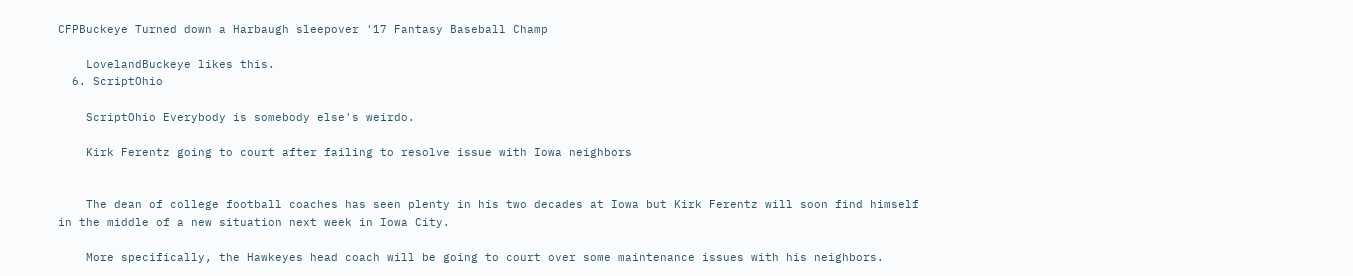CFPBuckeye Turned down a Harbaugh sleepover '17 Fantasy Baseball Champ

    LovelandBuckeye likes this.
  6. ScriptOhio

    ScriptOhio Everybody is somebody else's weirdo.

    Kirk Ferentz going to court after failing to resolve issue with Iowa neighbors


    The dean of college football coaches has seen plenty in his two decades at Iowa but Kirk Ferentz will soon find himself in the middle of a new situation next week in Iowa City.

    More specifically, the Hawkeyes head coach will be going to court over some maintenance issues with his neighbors.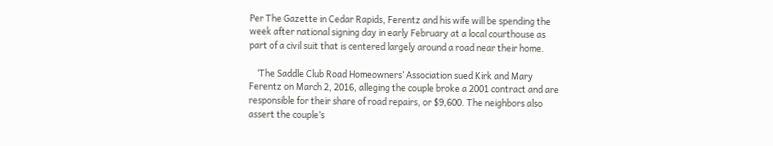Per The Gazette in Cedar Rapids, Ferentz and his wife will be spending the week after national signing day in early February at a local courthouse as part of a civil suit that is centered largely around a road near their home.

    ‘The Saddle Club Road Homeowners’ Association sued Kirk and Mary Ferentz on March 2, 2016, alleging the couple broke a 2001 contract and are responsible for their share of road repairs, or $9,600. The neighbors also assert the couple’s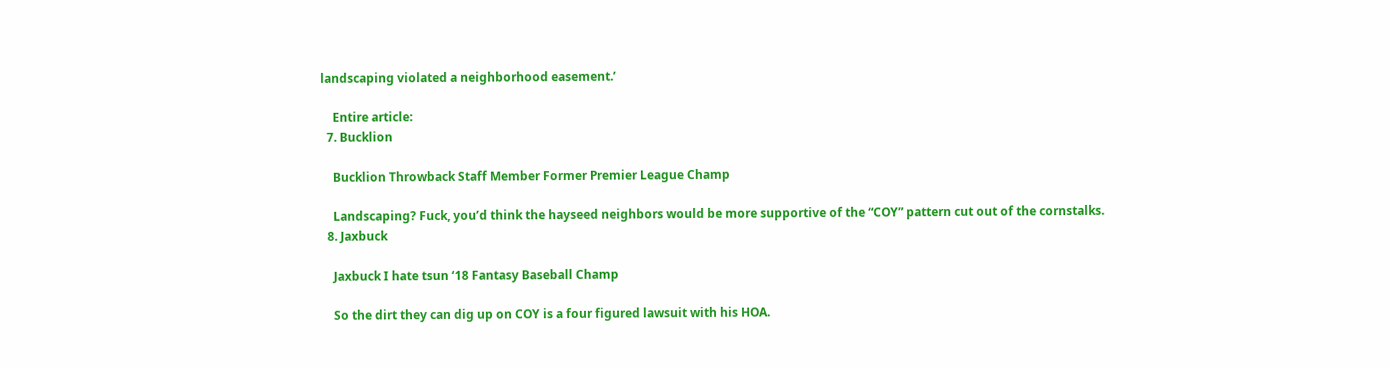landscaping violated a neighborhood easement.’

    Entire article:
  7. Bucklion

    Bucklion Throwback Staff Member Former Premier League Champ

    Landscaping? Fuck, you’d think the hayseed neighbors would be more supportive of the “COY” pattern cut out of the cornstalks.
  8. Jaxbuck

    Jaxbuck I hate tsun ‘18 Fantasy Baseball Champ

    So the dirt they can dig up on COY is a four figured lawsuit with his HOA.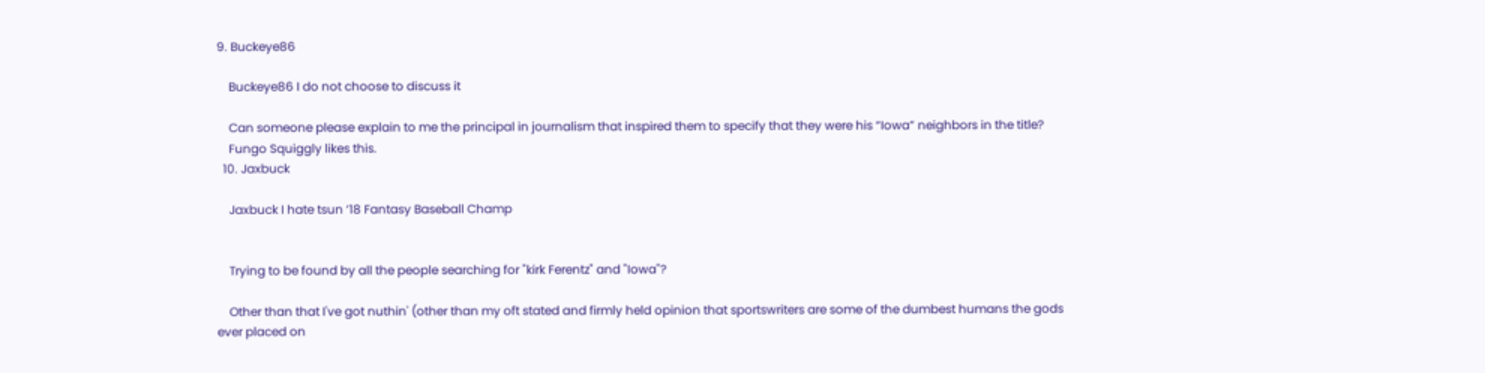9. Buckeye86

    Buckeye86 I do not choose to discuss it

    Can someone please explain to me the principal in journalism that inspired them to specify that they were his “Iowa” neighbors in the title?
    Fungo Squiggly likes this.
  10. Jaxbuck

    Jaxbuck I hate tsun ‘18 Fantasy Baseball Champ


    Trying to be found by all the people searching for "kirk Ferentz" and "Iowa"?

    Other than that I've got nuthin' (other than my oft stated and firmly held opinion that sportswriters are some of the dumbest humans the gods ever placed on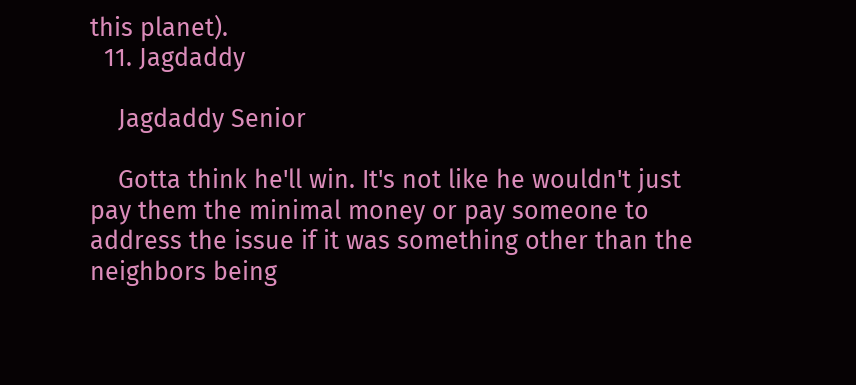this planet).
  11. Jagdaddy

    Jagdaddy Senior

    Gotta think he'll win. It's not like he wouldn't just pay them the minimal money or pay someone to address the issue if it was something other than the neighbors being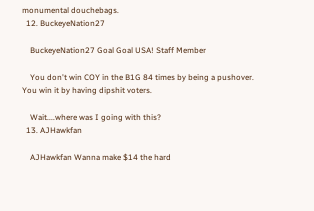monumental douchebags.
  12. BuckeyeNation27

    BuckeyeNation27 Goal Goal USA! Staff Member

    You don't win COY in the B1G 84 times by being a pushover. You win it by having dipshit voters.

    Wait....where was I going with this?
  13. AJHawkfan

    AJHawkfan Wanna make $14 the hard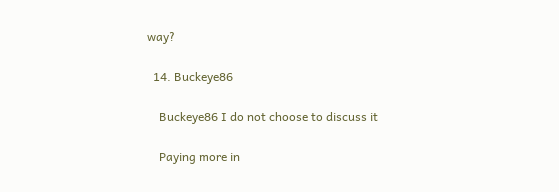way?

  14. Buckeye86

    Buckeye86 I do not choose to discuss it

    Paying more in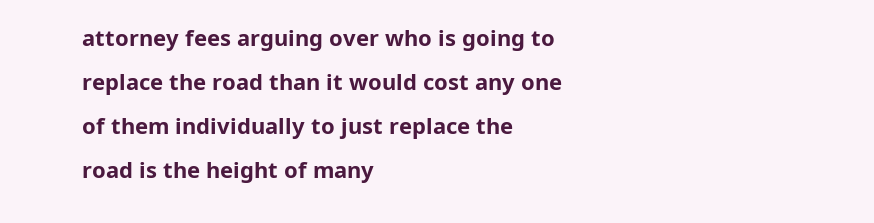attorney fees arguing over who is going to replace the road than it would cost any one of them individually to just replace the road is the height of many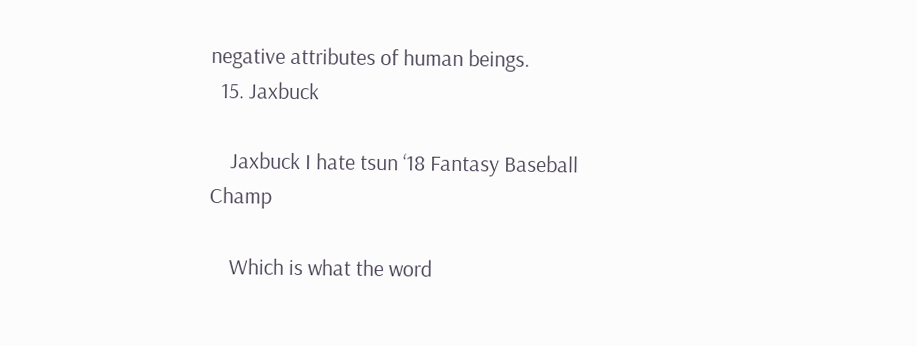negative attributes of human beings.
  15. Jaxbuck

    Jaxbuck I hate tsun ‘18 Fantasy Baseball Champ

    Which is what the word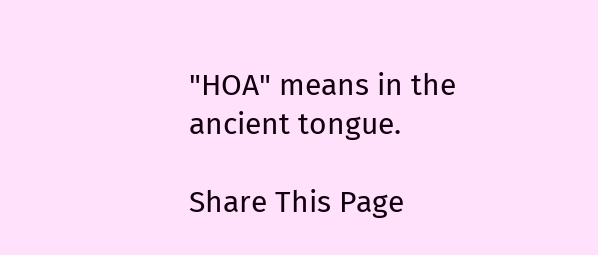"HOA" means in the ancient tongue.

Share This Page